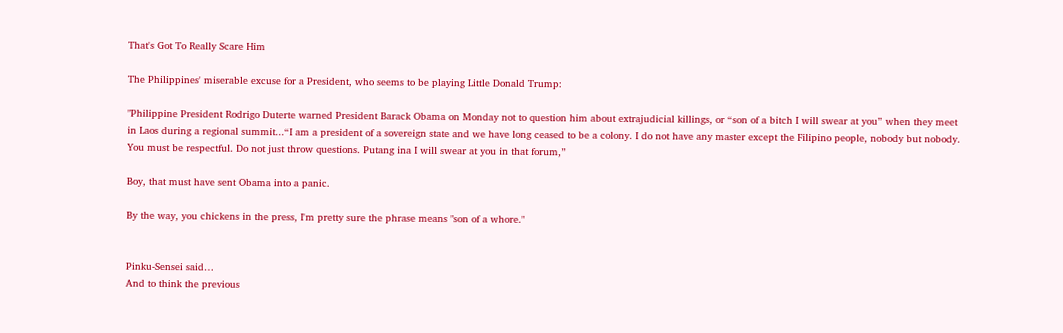That's Got To Really Scare Him

The Philippines' miserable excuse for a President, who seems to be playing Little Donald Trump:

"Philippine President Rodrigo Duterte warned President Barack Obama on Monday not to question him about extrajudicial killings, or “son of a bitch I will swear at you” when they meet in Laos during a regional summit...“I am a president of a sovereign state and we have long ceased to be a colony. I do not have any master except the Filipino people, nobody but nobody. You must be respectful. Do not just throw questions. Putang ina I will swear at you in that forum,”

Boy, that must have sent Obama into a panic.

By the way, you chickens in the press, I'm pretty sure the phrase means "son of a whore."


Pinku-Sensei said…
And to think the previous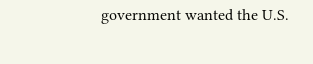government wanted the U.S.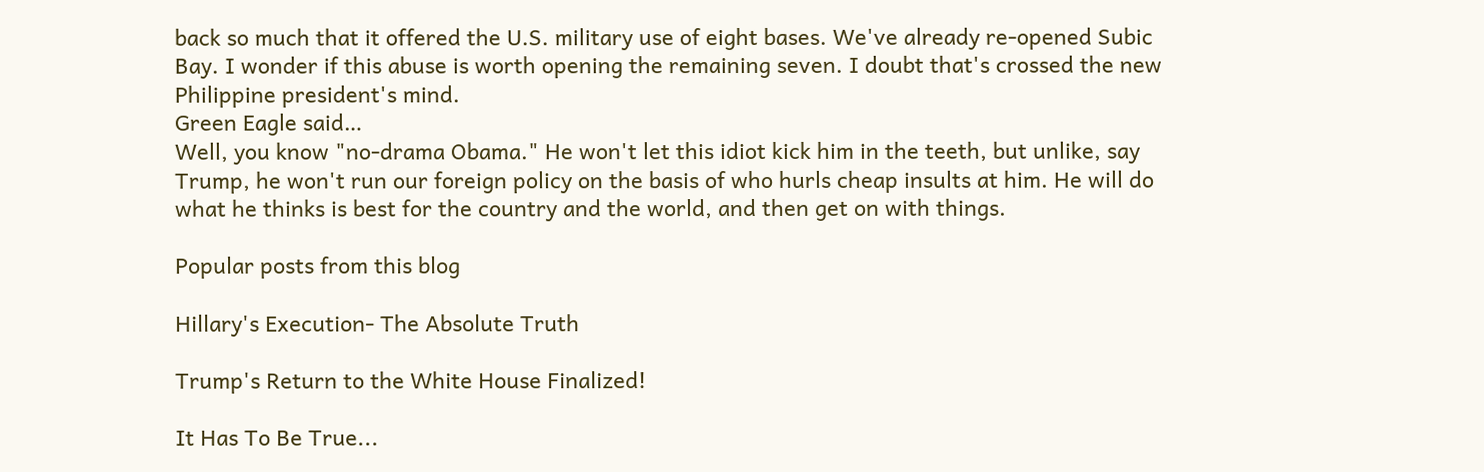back so much that it offered the U.S. military use of eight bases. We've already re-opened Subic Bay. I wonder if this abuse is worth opening the remaining seven. I doubt that's crossed the new Philippine president's mind.
Green Eagle said…
Well, you know "no-drama Obama." He won't let this idiot kick him in the teeth, but unlike, say Trump, he won't run our foreign policy on the basis of who hurls cheap insults at him. He will do what he thinks is best for the country and the world, and then get on with things.

Popular posts from this blog

Hillary's Execution- The Absolute Truth

Trump's Return to the White House Finalized!

It Has To Be True...